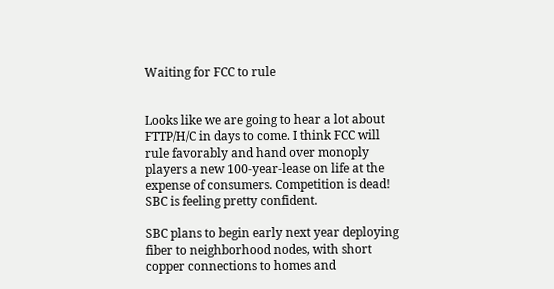Waiting for FCC to rule


Looks like we are going to hear a lot about FTTP/H/C in days to come. I think FCC will rule favorably and hand over monoply players a new 100-year-lease on life at the expense of consumers. Competition is dead! SBC is feeling pretty confident.

SBC plans to begin early next year deploying fiber to neighborhood nodes, with short copper connections to homes and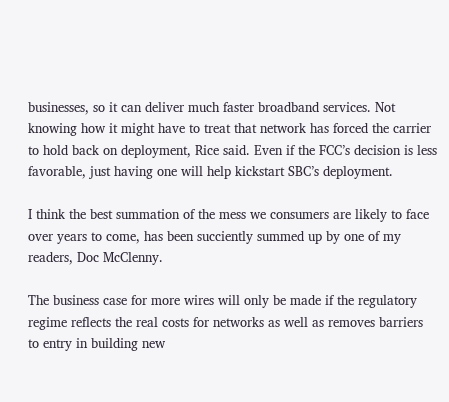businesses, so it can deliver much faster broadband services. Not knowing how it might have to treat that network has forced the carrier to hold back on deployment, Rice said. Even if the FCC’s decision is less favorable, just having one will help kickstart SBC’s deployment.

I think the best summation of the mess we consumers are likely to face over years to come, has been succiently summed up by one of my readers, Doc McClenny.

The business case for more wires will only be made if the regulatory regime reflects the real costs for networks as well as removes barriers to entry in building new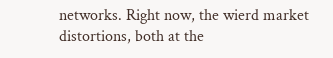networks. Right now, the wierd market distortions, both at the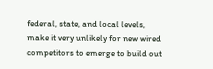federal, state, and local levels, make it very unlikely for new wired competitors to emerge to build out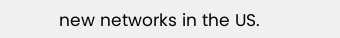new networks in the US.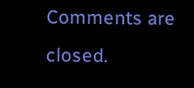Comments are closed.